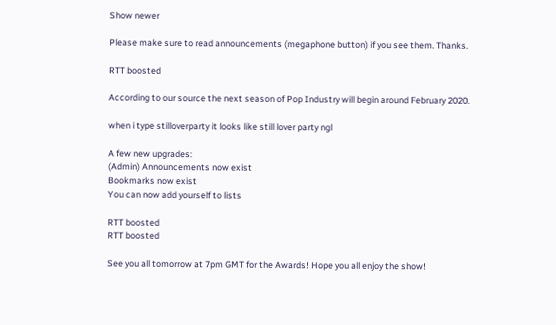Show newer

Please make sure to read announcements (megaphone button) if you see them. Thanks.

RTT boosted

According to our source the next season of Pop Industry will begin around February 2020.

when i type stilloverparty it looks like still lover party ngl

A few new upgrades:
(Admin) Announcements now exist
Bookmarks now exist
You can now add yourself to lists

RTT boosted
RTT boosted

See you all tomorrow at 7pm GMT for the Awards! Hope you all enjoy the show!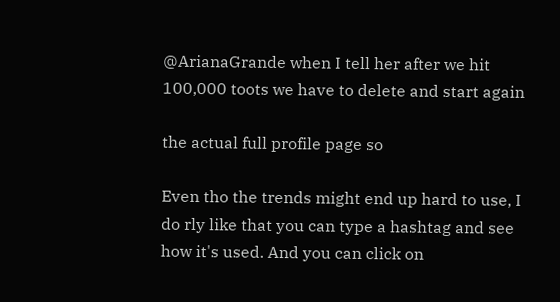@ArianaGrande when I tell her after we hit 100,000 toots we have to delete and start again

the actual full profile page so

Even tho the trends might end up hard to use, I do rly like that you can type a hashtag and see how it's used. And you can click on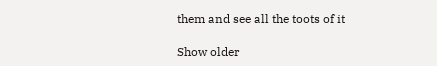them and see all the toots of it

Show older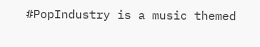#PopIndustry is a music themed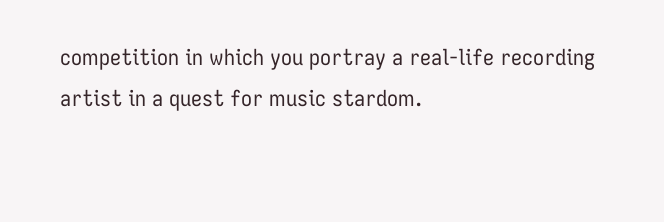competition in which you portray a real-life recording artist in a quest for music stardom.